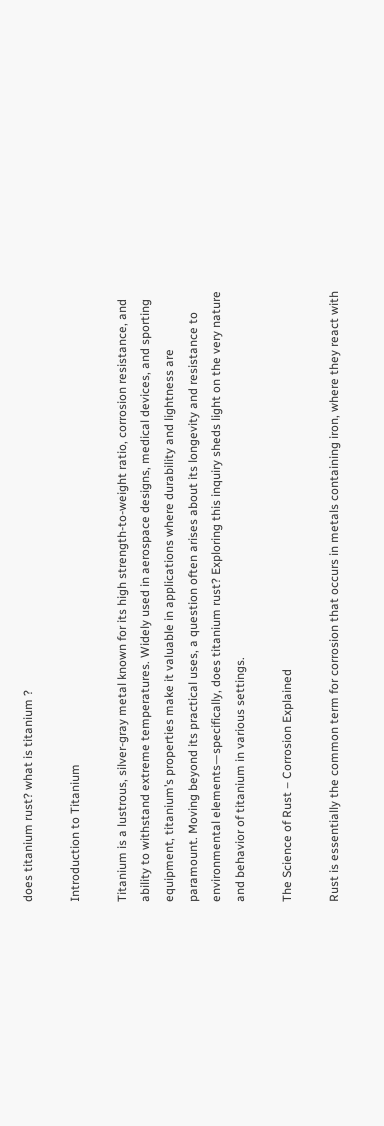does titanium rust? what is titanium ?

Introduction to Titanium

Titanium is a lustrous, silver-gray metal known for its high strength-to-weight ratio, corrosion resistance, and ability to withstand extreme temperatures. Widely used in aerospace designs, medical devices, and sporting equipment, titanium’s properties make it valuable in applications where durability and lightness are paramount. Moving beyond its practical uses, a question often arises about its longevity and resistance to environmental elements—specifically, does titanium rust? Exploring this inquiry sheds light on the very nature and behavior of titanium in various settings.

The Science of Rust – Corrosion Explained

Rust is essentially the common term for corrosion that occurs in metals containing iron, where they react with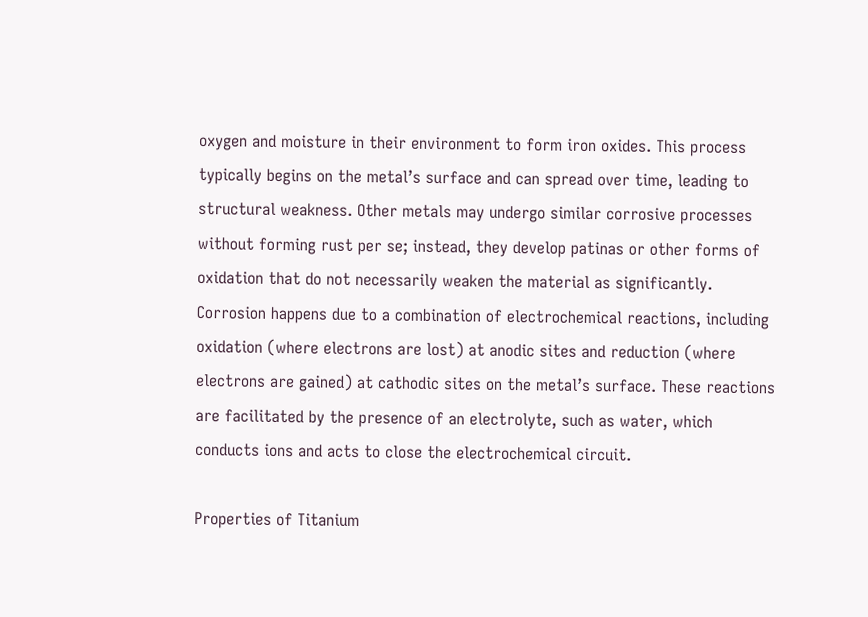oxygen and moisture in their environment to form iron oxides. This process typically begins on the metal’s surface and can spread over time, leading to structural weakness. Other metals may undergo similar corrosive processes without forming rust per se; instead, they develop patinas or other forms of oxidation that do not necessarily weaken the material as significantly. Corrosion happens due to a combination of electrochemical reactions, including oxidation (where electrons are lost) at anodic sites and reduction (where electrons are gained) at cathodic sites on the metal’s surface. These reactions are facilitated by the presence of an electrolyte, such as water, which conducts ions and acts to close the electrochemical circuit.

Properties of Titanium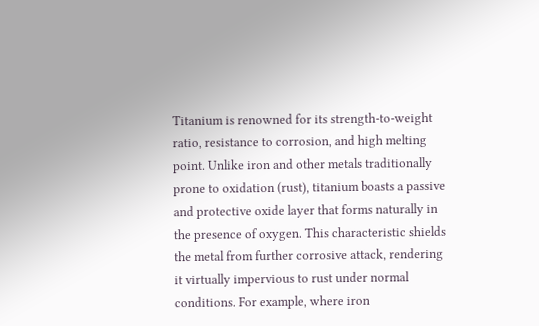Titanium is renowned for its strength-to-weight ratio, resistance to corrosion, and high melting point. Unlike iron and other metals traditionally prone to oxidation (rust), titanium boasts a passive and protective oxide layer that forms naturally in the presence of oxygen. This characteristic shields the metal from further corrosive attack, rendering it virtually impervious to rust under normal conditions. For example, where iron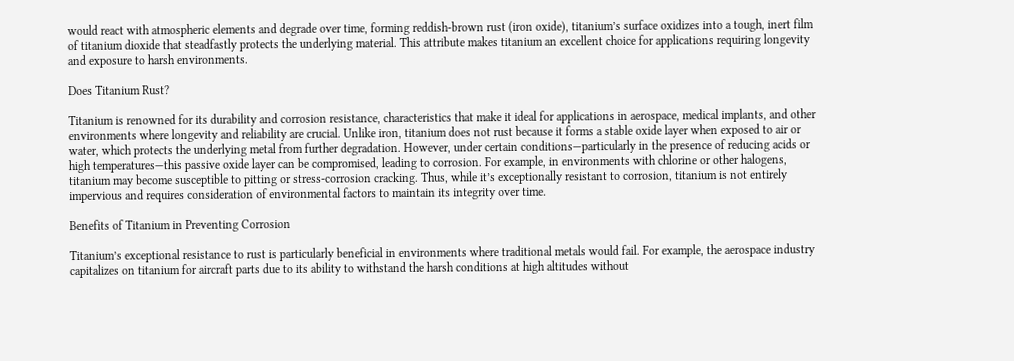would react with atmospheric elements and degrade over time, forming reddish-brown rust (iron oxide), titanium’s surface oxidizes into a tough, inert film of titanium dioxide that steadfastly protects the underlying material. This attribute makes titanium an excellent choice for applications requiring longevity and exposure to harsh environments.

Does Titanium Rust?

Titanium is renowned for its durability and corrosion resistance, characteristics that make it ideal for applications in aerospace, medical implants, and other environments where longevity and reliability are crucial. Unlike iron, titanium does not rust because it forms a stable oxide layer when exposed to air or water, which protects the underlying metal from further degradation. However, under certain conditions—particularly in the presence of reducing acids or high temperatures—this passive oxide layer can be compromised, leading to corrosion. For example, in environments with chlorine or other halogens, titanium may become susceptible to pitting or stress-corrosion cracking. Thus, while it’s exceptionally resistant to corrosion, titanium is not entirely impervious and requires consideration of environmental factors to maintain its integrity over time.

Benefits of Titanium in Preventing Corrosion

Titanium’s exceptional resistance to rust is particularly beneficial in environments where traditional metals would fail. For example, the aerospace industry capitalizes on titanium for aircraft parts due to its ability to withstand the harsh conditions at high altitudes without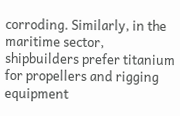corroding. Similarly, in the maritime sector, shipbuilders prefer titanium for propellers and rigging equipment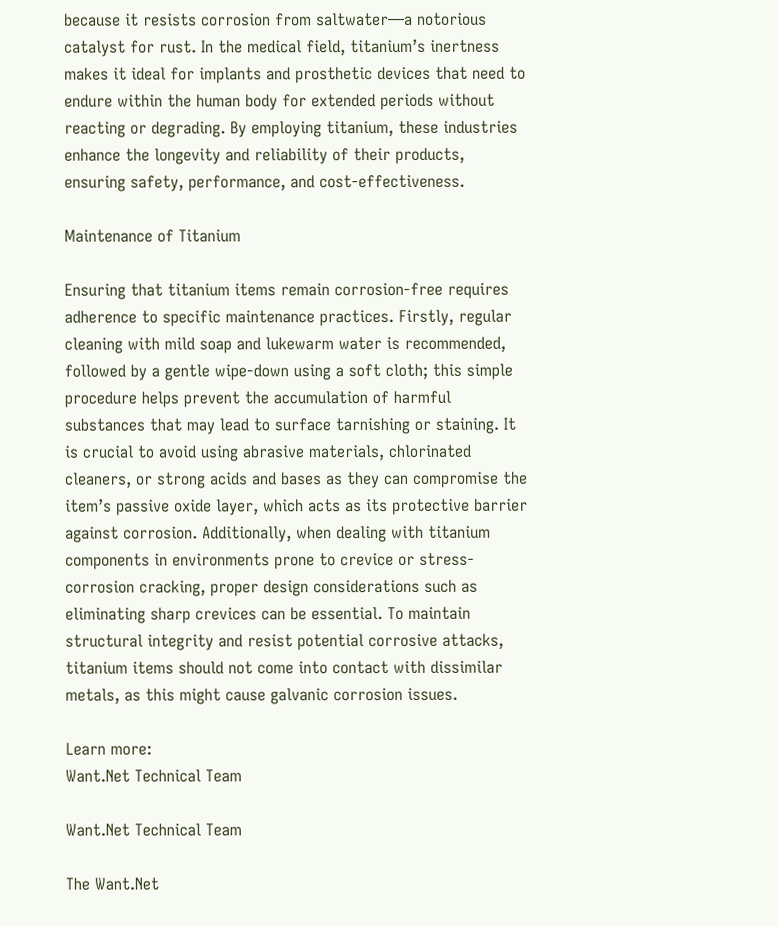because it resists corrosion from saltwater—a notorious catalyst for rust. In the medical field, titanium’s inertness makes it ideal for implants and prosthetic devices that need to endure within the human body for extended periods without reacting or degrading. By employing titanium, these industries enhance the longevity and reliability of their products, ensuring safety, performance, and cost-effectiveness.

Maintenance of Titanium

Ensuring that titanium items remain corrosion-free requires adherence to specific maintenance practices. Firstly, regular cleaning with mild soap and lukewarm water is recommended, followed by a gentle wipe-down using a soft cloth; this simple procedure helps prevent the accumulation of harmful substances that may lead to surface tarnishing or staining. It is crucial to avoid using abrasive materials, chlorinated cleaners, or strong acids and bases as they can compromise the item’s passive oxide layer, which acts as its protective barrier against corrosion. Additionally, when dealing with titanium components in environments prone to crevice or stress-corrosion cracking, proper design considerations such as eliminating sharp crevices can be essential. To maintain structural integrity and resist potential corrosive attacks, titanium items should not come into contact with dissimilar metals, as this might cause galvanic corrosion issues.

Learn more:
Want.Net Technical Team

Want.Net Technical Team

The Want.Net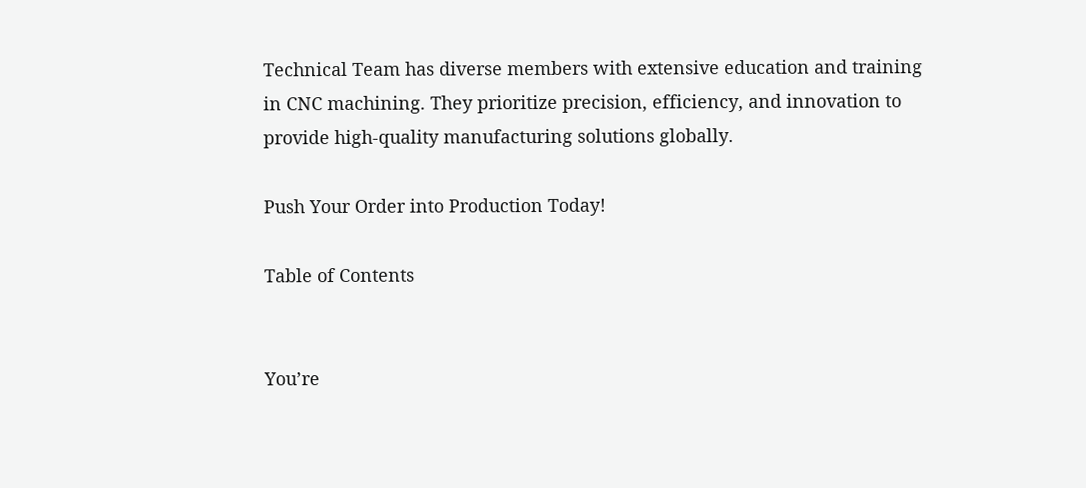Technical Team has diverse members with extensive education and training in CNC machining. They prioritize precision, efficiency, and innovation to provide high-quality manufacturing solutions globally.

Push Your Order into Production Today!

Table of Contents


You’re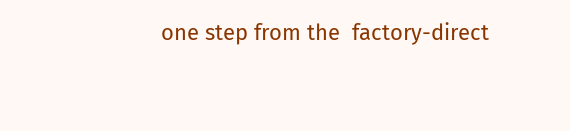one step from the  factory-direct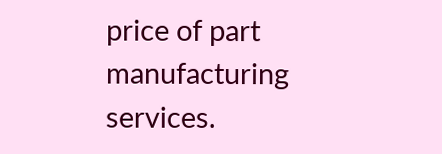price of part manufacturing services.